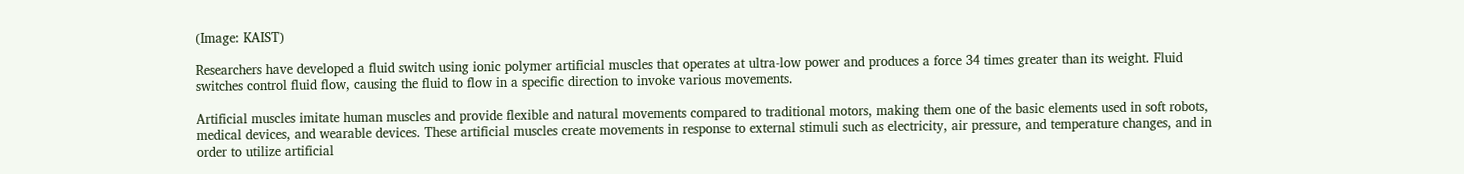(Image: KAIST)

Researchers have developed a fluid switch using ionic polymer artificial muscles that operates at ultra-low power and produces a force 34 times greater than its weight. Fluid switches control fluid flow, causing the fluid to flow in a specific direction to invoke various movements.

Artificial muscles imitate human muscles and provide flexible and natural movements compared to traditional motors, making them one of the basic elements used in soft robots, medical devices, and wearable devices. These artificial muscles create movements in response to external stimuli such as electricity, air pressure, and temperature changes, and in order to utilize artificial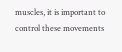muscles, it is important to control these movements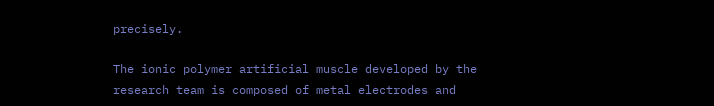precisely.

The ionic polymer artificial muscle developed by the research team is composed of metal electrodes and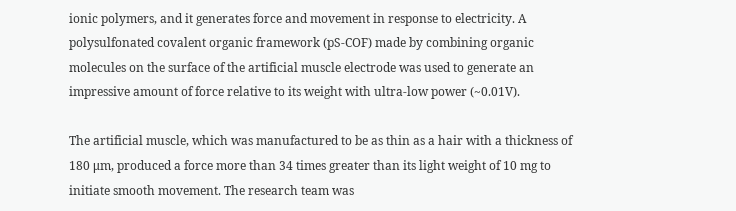ionic polymers, and it generates force and movement in response to electricity. A polysulfonated covalent organic framework (pS-COF) made by combining organic molecules on the surface of the artificial muscle electrode was used to generate an impressive amount of force relative to its weight with ultra-low power (~0.01V).

The artificial muscle, which was manufactured to be as thin as a hair with a thickness of 180 μm, produced a force more than 34 times greater than its light weight of 10 mg to initiate smooth movement. The research team was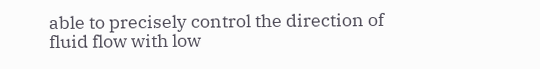able to precisely control the direction of fluid flow with low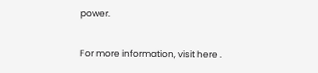power.

For more information, visit here .